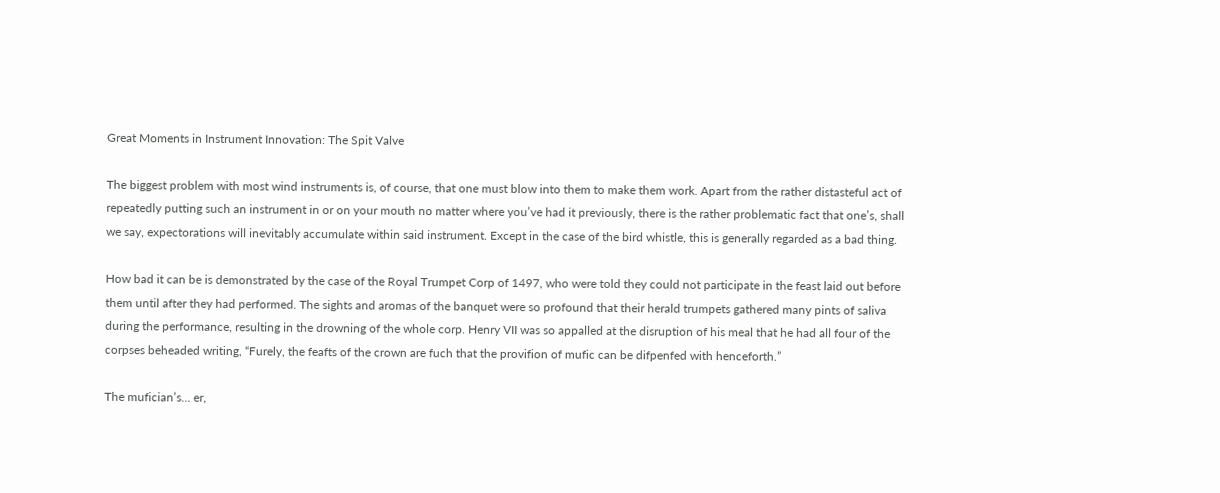Great Moments in Instrument Innovation: The Spit Valve

The biggest problem with most wind instruments is, of course, that one must blow into them to make them work. Apart from the rather distasteful act of repeatedly putting such an instrument in or on your mouth no matter where you’ve had it previously, there is the rather problematic fact that one’s, shall we say, expectorations will inevitably accumulate within said instrument. Except in the case of the bird whistle, this is generally regarded as a bad thing.

How bad it can be is demonstrated by the case of the Royal Trumpet Corp of 1497, who were told they could not participate in the feast laid out before them until after they had performed. The sights and aromas of the banquet were so profound that their herald trumpets gathered many pints of saliva during the performance, resulting in the drowning of the whole corp. Henry VII was so appalled at the disruption of his meal that he had all four of the corpses beheaded writing, “Furely, the feafts of the crown are fuch that the provifion of mufic can be difpenfed with henceforth.”

The mufician’s… er,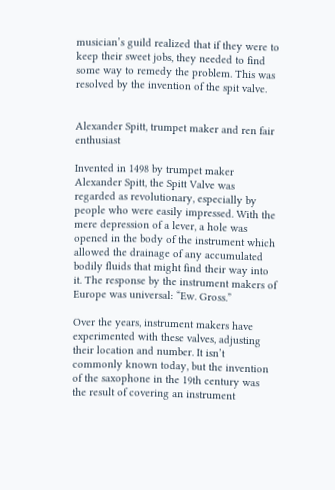musician’s guild realized that if they were to keep their sweet jobs, they needed to find some way to remedy the problem. This was resolved by the invention of the spit valve.


Alexander Spitt, trumpet maker and ren fair enthusiast

Invented in 1498 by trumpet maker Alexander Spitt, the Spitt Valve was regarded as revolutionary, especially by people who were easily impressed. With the mere depression of a lever, a hole was opened in the body of the instrument which allowed the drainage of any accumulated bodily fluids that might find their way into it. The response by the instrument makers of Europe was universal: “Ew. Gross.”

Over the years, instrument makers have experimented with these valves, adjusting their location and number. It isn’t commonly known today, but the invention of the saxophone in the 19th century was the result of covering an instrument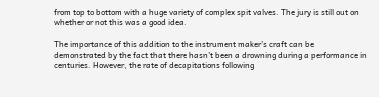from top to bottom with a huge variety of complex spit valves. The jury is still out on whether or not this was a good idea.

The importance of this addition to the instrument maker’s craft can be demonstrated by the fact that there hasn’t been a drowning during a performance in centuries. However, the rate of decapitations following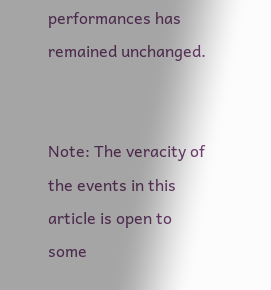performances has remained unchanged.


Note: The veracity of the events in this article is open to some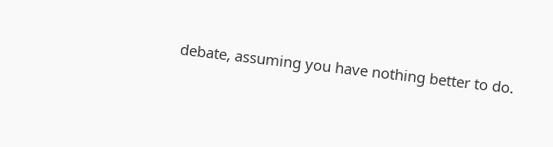debate, assuming you have nothing better to do.